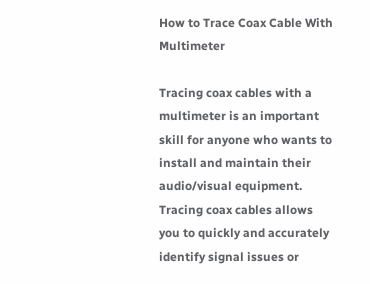How to Trace Coax Cable With Multimeter

Tracing coax cables with a multimeter is an important skill for anyone who wants to install and maintain their audio/visual equipment. Tracing coax cables allows you to quickly and accurately identify signal issues or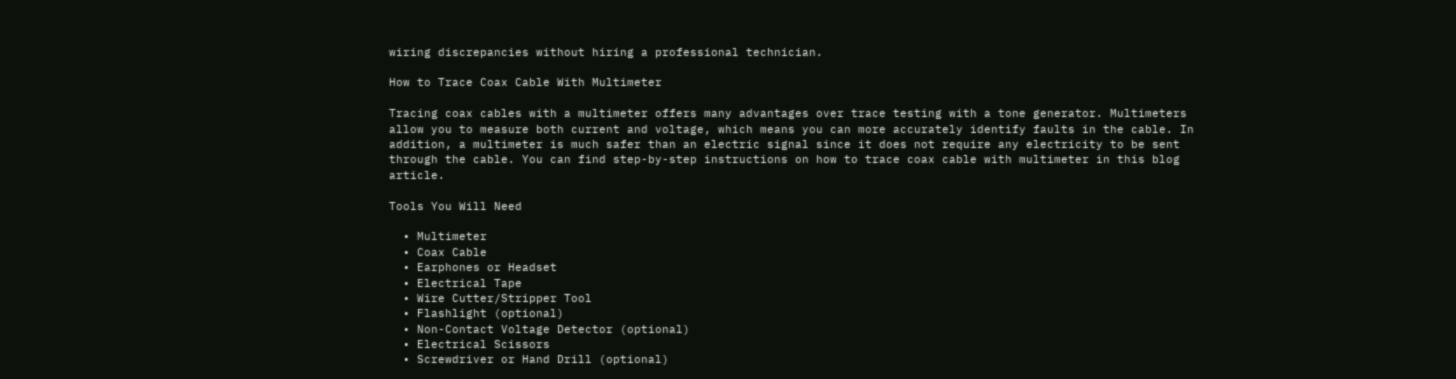wiring discrepancies without hiring a professional technician.

How to Trace Coax Cable With Multimeter

Tracing coax cables with a multimeter offers many advantages over trace testing with a tone generator. Multimeters allow you to measure both current and voltage, which means you can more accurately identify faults in the cable. In addition, a multimeter is much safer than an electric signal since it does not require any electricity to be sent through the cable. You can find step-by-step instructions on how to trace coax cable with multimeter in this blog article.

Tools You Will Need

  • Multimeter
  • Coax Cable
  • Earphones or Headset
  • Electrical Tape
  • Wire Cutter/Stripper Tool
  • Flashlight (optional)
  • Non-Contact Voltage Detector (optional)
  • Electrical Scissors
  • Screwdriver or Hand Drill (optional)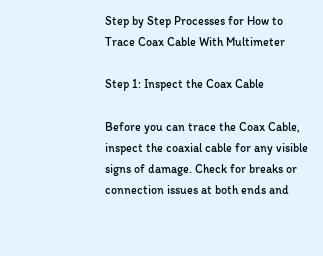Step by Step Processes for How to Trace Coax Cable With Multimeter

Step 1: Inspect the Coax Cable

Before you can trace the Coax Cable, inspect the coaxial cable for any visible signs of damage. Check for breaks or connection issues at both ends and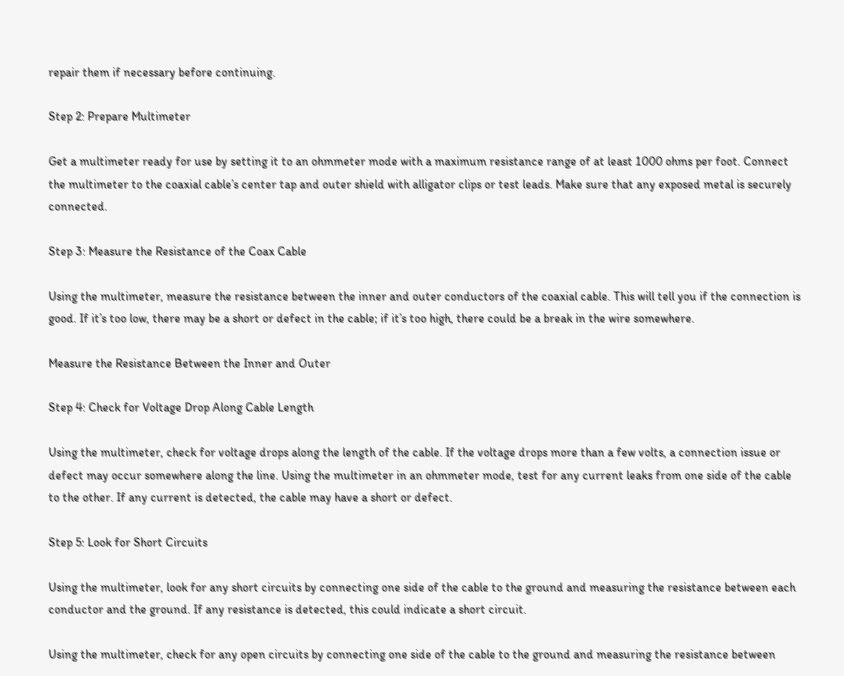repair them if necessary before continuing.

Step 2: Prepare Multimeter

Get a multimeter ready for use by setting it to an ohmmeter mode with a maximum resistance range of at least 1000 ohms per foot. Connect the multimeter to the coaxial cable’s center tap and outer shield with alligator clips or test leads. Make sure that any exposed metal is securely connected.

Step 3: Measure the Resistance of the Coax Cable

Using the multimeter, measure the resistance between the inner and outer conductors of the coaxial cable. This will tell you if the connection is good. If it’s too low, there may be a short or defect in the cable; if it’s too high, there could be a break in the wire somewhere.

Measure the Resistance Between the Inner and Outer

Step 4: Check for Voltage Drop Along Cable Length

Using the multimeter, check for voltage drops along the length of the cable. If the voltage drops more than a few volts, a connection issue or defect may occur somewhere along the line. Using the multimeter in an ohmmeter mode, test for any current leaks from one side of the cable to the other. If any current is detected, the cable may have a short or defect.

Step 5: Look for Short Circuits

Using the multimeter, look for any short circuits by connecting one side of the cable to the ground and measuring the resistance between each conductor and the ground. If any resistance is detected, this could indicate a short circuit.

Using the multimeter, check for any open circuits by connecting one side of the cable to the ground and measuring the resistance between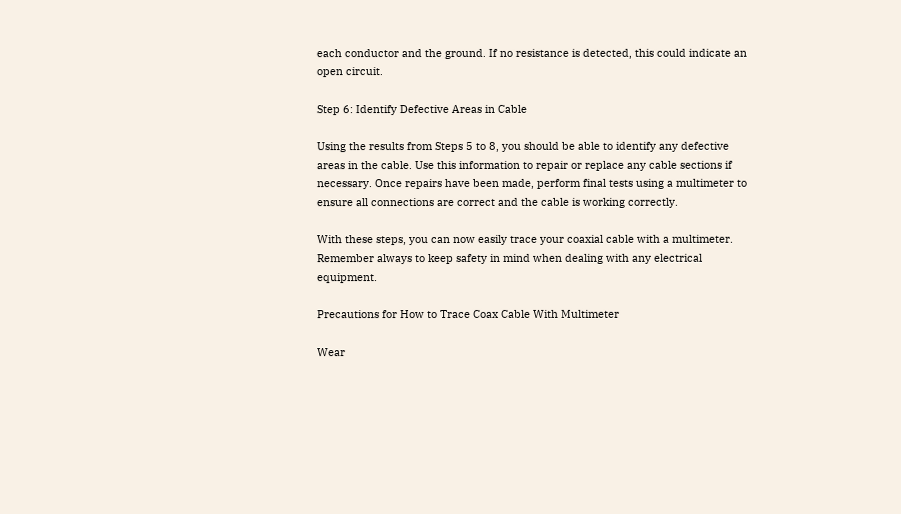each conductor and the ground. If no resistance is detected, this could indicate an open circuit.

Step 6: Identify Defective Areas in Cable

Using the results from Steps 5 to 8, you should be able to identify any defective areas in the cable. Use this information to repair or replace any cable sections if necessary. Once repairs have been made, perform final tests using a multimeter to ensure all connections are correct and the cable is working correctly.

With these steps, you can now easily trace your coaxial cable with a multimeter. Remember always to keep safety in mind when dealing with any electrical equipment.

Precautions for How to Trace Coax Cable With Multimeter

Wear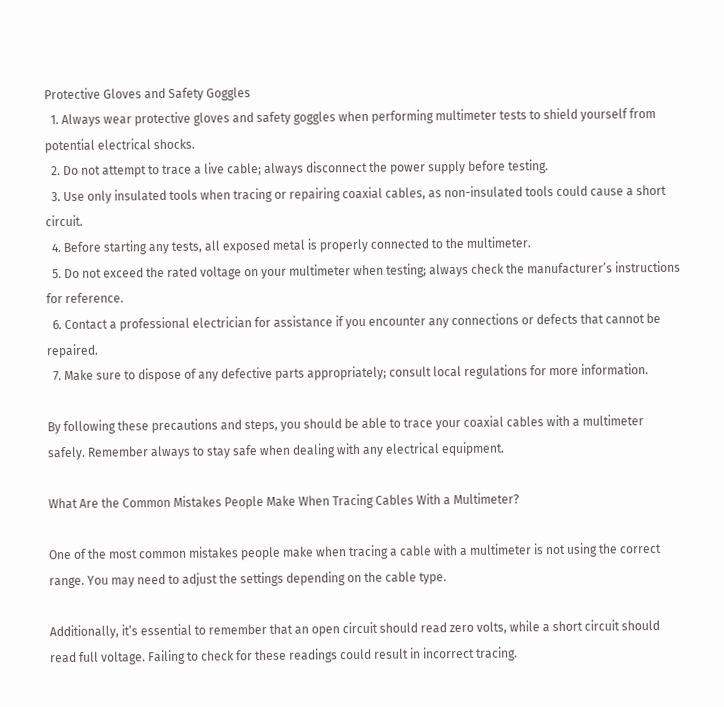Protective Gloves and Safety Goggles
  1. Always wear protective gloves and safety goggles when performing multimeter tests to shield yourself from potential electrical shocks.
  2. Do not attempt to trace a live cable; always disconnect the power supply before testing.
  3. Use only insulated tools when tracing or repairing coaxial cables, as non-insulated tools could cause a short circuit.
  4. Before starting any tests, all exposed metal is properly connected to the multimeter.
  5. Do not exceed the rated voltage on your multimeter when testing; always check the manufacturer’s instructions for reference.
  6. Contact a professional electrician for assistance if you encounter any connections or defects that cannot be repaired.
  7. Make sure to dispose of any defective parts appropriately; consult local regulations for more information.

By following these precautions and steps, you should be able to trace your coaxial cables with a multimeter safely. Remember always to stay safe when dealing with any electrical equipment.

What Are the Common Mistakes People Make When Tracing Cables With a Multimeter?

One of the most common mistakes people make when tracing a cable with a multimeter is not using the correct range. You may need to adjust the settings depending on the cable type.

Additionally, it’s essential to remember that an open circuit should read zero volts, while a short circuit should read full voltage. Failing to check for these readings could result in incorrect tracing.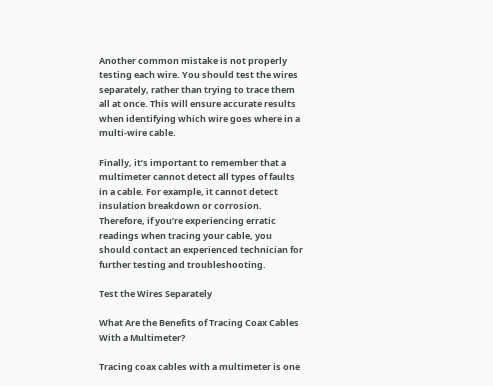Another common mistake is not properly testing each wire. You should test the wires separately, rather than trying to trace them all at once. This will ensure accurate results when identifying which wire goes where in a multi-wire cable.

Finally, it’s important to remember that a multimeter cannot detect all types of faults in a cable. For example, it cannot detect insulation breakdown or corrosion. Therefore, if you’re experiencing erratic readings when tracing your cable, you should contact an experienced technician for further testing and troubleshooting.

Test the Wires Separately

What Are the Benefits of Tracing Coax Cables With a Multimeter?

Tracing coax cables with a multimeter is one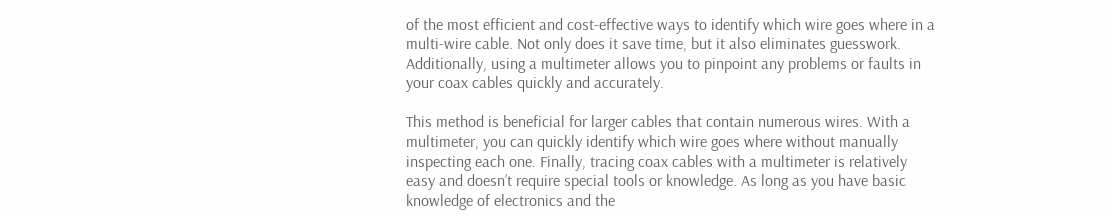of the most efficient and cost-effective ways to identify which wire goes where in a multi-wire cable. Not only does it save time, but it also eliminates guesswork. Additionally, using a multimeter allows you to pinpoint any problems or faults in your coax cables quickly and accurately.

This method is beneficial for larger cables that contain numerous wires. With a multimeter, you can quickly identify which wire goes where without manually inspecting each one. Finally, tracing coax cables with a multimeter is relatively easy and doesn’t require special tools or knowledge. As long as you have basic knowledge of electronics and the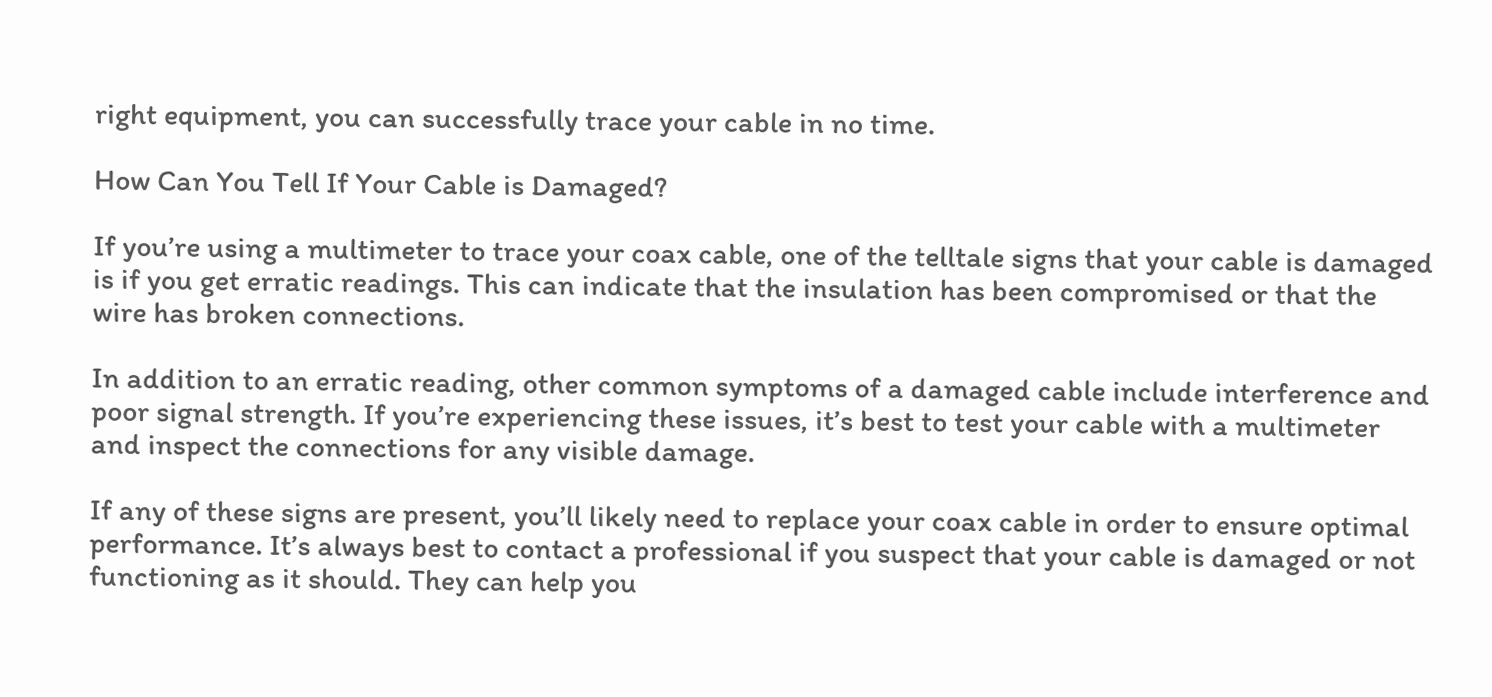right equipment, you can successfully trace your cable in no time.

How Can You Tell If Your Cable is Damaged?

If you’re using a multimeter to trace your coax cable, one of the telltale signs that your cable is damaged is if you get erratic readings. This can indicate that the insulation has been compromised or that the wire has broken connections.

In addition to an erratic reading, other common symptoms of a damaged cable include interference and poor signal strength. If you’re experiencing these issues, it’s best to test your cable with a multimeter and inspect the connections for any visible damage.

If any of these signs are present, you’ll likely need to replace your coax cable in order to ensure optimal performance. It’s always best to contact a professional if you suspect that your cable is damaged or not functioning as it should. They can help you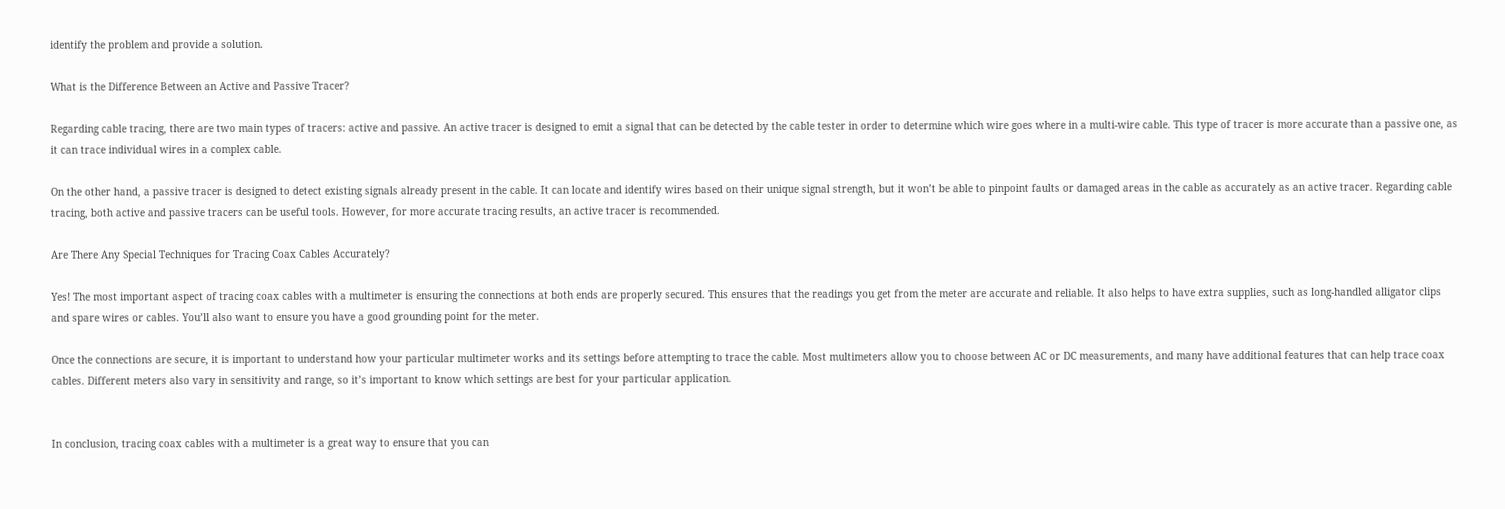identify the problem and provide a solution.

What is the Difference Between an Active and Passive Tracer?

Regarding cable tracing, there are two main types of tracers: active and passive. An active tracer is designed to emit a signal that can be detected by the cable tester in order to determine which wire goes where in a multi-wire cable. This type of tracer is more accurate than a passive one, as it can trace individual wires in a complex cable.

On the other hand, a passive tracer is designed to detect existing signals already present in the cable. It can locate and identify wires based on their unique signal strength, but it won’t be able to pinpoint faults or damaged areas in the cable as accurately as an active tracer. Regarding cable tracing, both active and passive tracers can be useful tools. However, for more accurate tracing results, an active tracer is recommended.

Are There Any Special Techniques for Tracing Coax Cables Accurately?

Yes! The most important aspect of tracing coax cables with a multimeter is ensuring the connections at both ends are properly secured. This ensures that the readings you get from the meter are accurate and reliable. It also helps to have extra supplies, such as long-handled alligator clips and spare wires or cables. You’ll also want to ensure you have a good grounding point for the meter.

Once the connections are secure, it is important to understand how your particular multimeter works and its settings before attempting to trace the cable. Most multimeters allow you to choose between AC or DC measurements, and many have additional features that can help trace coax cables. Different meters also vary in sensitivity and range, so it’s important to know which settings are best for your particular application.


In conclusion, tracing coax cables with a multimeter is a great way to ensure that you can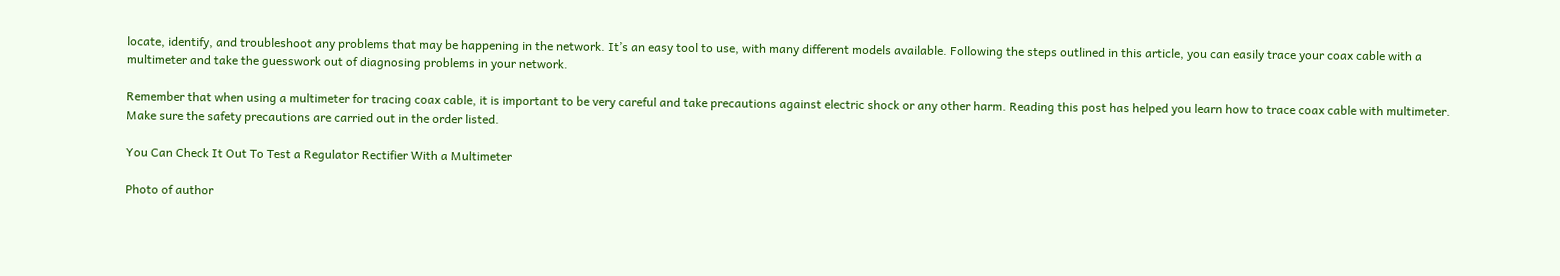locate, identify, and troubleshoot any problems that may be happening in the network. It’s an easy tool to use, with many different models available. Following the steps outlined in this article, you can easily trace your coax cable with a multimeter and take the guesswork out of diagnosing problems in your network.

Remember that when using a multimeter for tracing coax cable, it is important to be very careful and take precautions against electric shock or any other harm. Reading this post has helped you learn how to trace coax cable with multimeter. Make sure the safety precautions are carried out in the order listed.

You Can Check It Out To Test a Regulator Rectifier With a Multimeter

Photo of author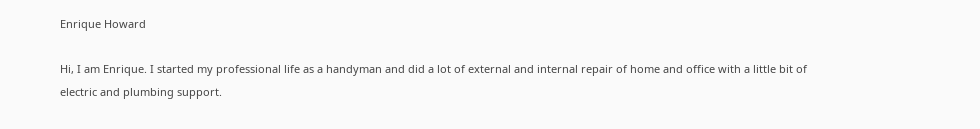Enrique Howard

Hi, I am Enrique. I started my professional life as a handyman and did a lot of external and internal repair of home and office with a little bit of electric and plumbing support.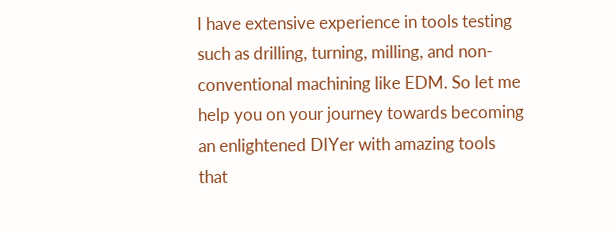I have extensive experience in tools testing such as drilling, turning, milling, and non-conventional machining like EDM. So let me help you on your journey towards becoming an enlightened DIYer with amazing tools that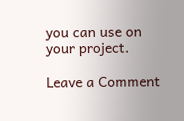you can use on your project.

Leave a Comment